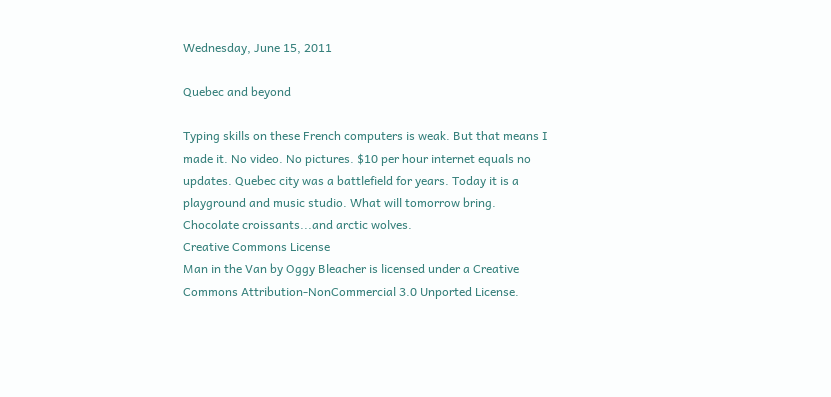Wednesday, June 15, 2011

Quebec and beyond

Typing skills on these French computers is weak. But that means I made it. No video. No pictures. $10 per hour internet equals no updates. Quebec city was a battlefield for years. Today it is a playground and music studio. What will tomorrow bring.
Chocolate croissants...and arctic wolves.
Creative Commons License
Man in the Van by Oggy Bleacher is licensed under a Creative Commons Attribution-NonCommercial 3.0 Unported License.